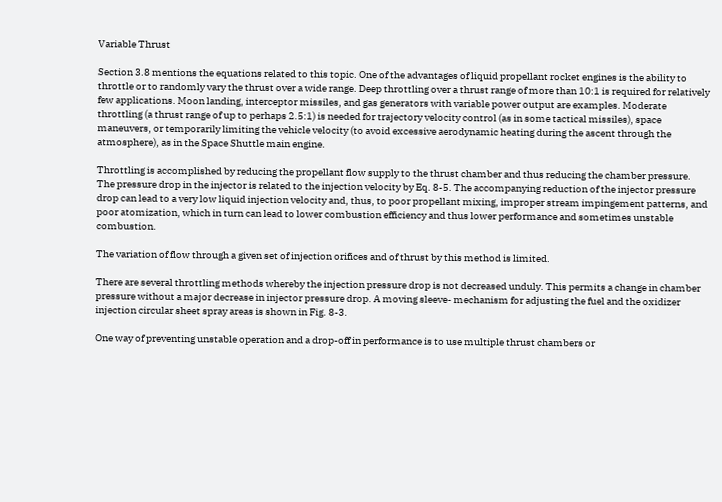Variable Thrust

Section 3.8 mentions the equations related to this topic. One of the advantages of liquid propellant rocket engines is the ability to throttle or to randomly vary the thrust over a wide range. Deep throttling over a thrust range of more than 10:1 is required for relatively few applications. Moon landing, interceptor missiles, and gas generators with variable power output are examples. Moderate throttling (a thrust range of up to perhaps 2.5:1) is needed for trajectory velocity control (as in some tactical missiles), space maneuvers, or temporarily limiting the vehicle velocity (to avoid excessive aerodynamic heating during the ascent through the atmosphere), as in the Space Shuttle main engine.

Throttling is accomplished by reducing the propellant flow supply to the thrust chamber and thus reducing the chamber pressure. The pressure drop in the injector is related to the injection velocity by Eq. 8-5. The accompanying reduction of the injector pressure drop can lead to a very low liquid injection velocity and, thus, to poor propellant mixing, improper stream impingement patterns, and poor atomization, which in turn can lead to lower combustion efficiency and thus lower performance and sometimes unstable combustion.

The variation of flow through a given set of injection orifices and of thrust by this method is limited.

There are several throttling methods whereby the injection pressure drop is not decreased unduly. This permits a change in chamber pressure without a major decrease in injector pressure drop. A moving sleeve- mechanism for adjusting the fuel and the oxidizer injection circular sheet spray areas is shown in Fig. 8-3.

One way of preventing unstable operation and a drop-off in performance is to use multiple thrust chambers or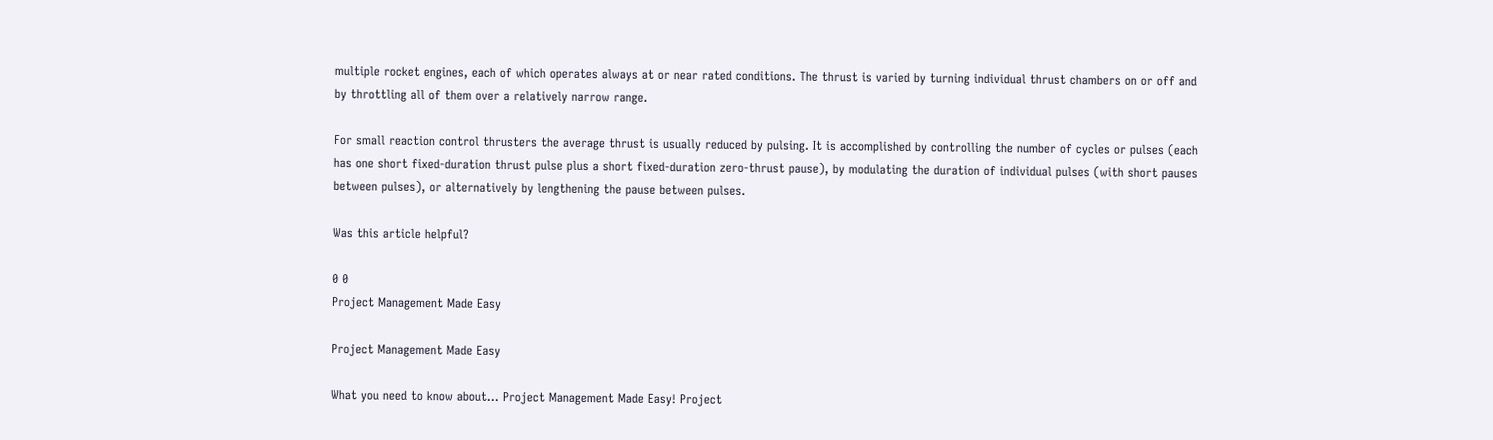multiple rocket engines, each of which operates always at or near rated conditions. The thrust is varied by turning individual thrust chambers on or off and by throttling all of them over a relatively narrow range.

For small reaction control thrusters the average thrust is usually reduced by pulsing. It is accomplished by controlling the number of cycles or pulses (each has one short fixed-duration thrust pulse plus a short fixed-duration zero-thrust pause), by modulating the duration of individual pulses (with short pauses between pulses), or alternatively by lengthening the pause between pulses.

Was this article helpful?

0 0
Project Management Made Easy

Project Management Made Easy

What you need to know about… Project Management Made Easy! Project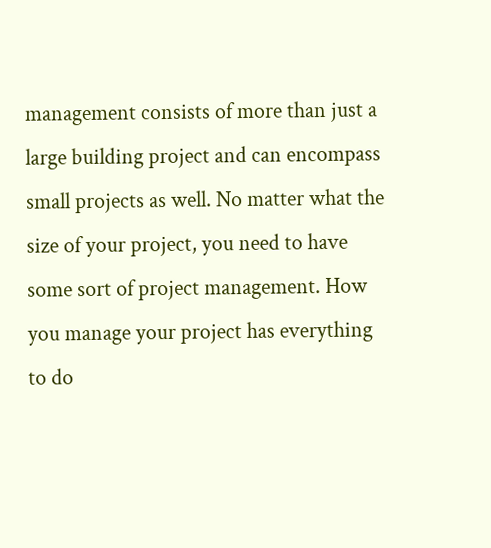management consists of more than just a large building project and can encompass small projects as well. No matter what the size of your project, you need to have some sort of project management. How you manage your project has everything to do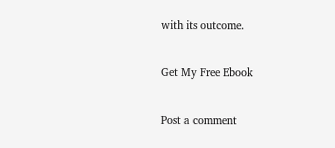with its outcome.

Get My Free Ebook

Post a comment